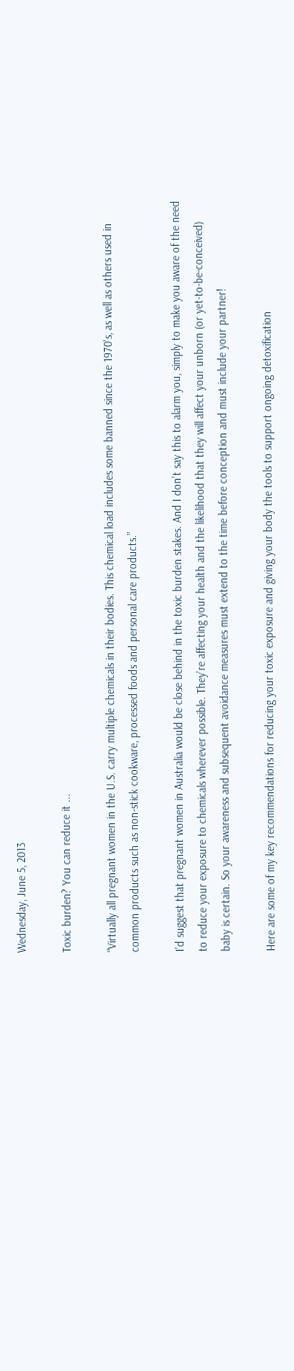Wednesday, June 5, 2013

Toxic burden? You can reduce it ...

“Virtually all pregnant women in the U.S. carry multiple chemicals in their bodies. This chemical load includes some banned since the 1970's, as well as others used in common products such as non-stick cookware, processed foods and personal care products.”

I’d suggest that pregnant women in Australia would be close behind in the toxic burden stakes. And I don’t say this to alarm you, simply to make you aware of the need to reduce your exposure to chemicals wherever possible. They’re affecting your health and the likelihood that they will affect your unborn (or yet-to-be-conceived) baby is certain. So your awareness and subsequent avoidance measures must extend to the time before conception and must include your partner!

Here are some of my key recommendations for reducing your toxic exposure and giving your body the tools to support ongoing detoxification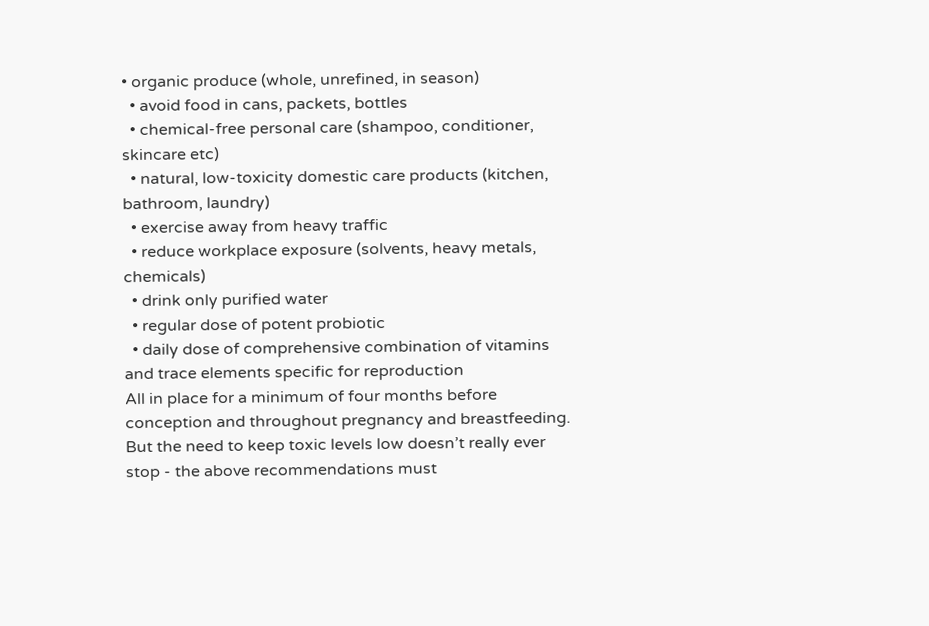• organic produce (whole, unrefined, in season)
  • avoid food in cans, packets, bottles
  • chemical-free personal care (shampoo, conditioner, skincare etc)
  • natural, low-toxicity domestic care products (kitchen, bathroom, laundry)
  • exercise away from heavy traffic
  • reduce workplace exposure (solvents, heavy metals, chemicals)
  • drink only purified water
  • regular dose of potent probiotic
  • daily dose of comprehensive combination of vitamins and trace elements specific for reproduction
All in place for a minimum of four months before conception and throughout pregnancy and breastfeeding. But the need to keep toxic levels low doesn’t really ever stop - the above recommendations must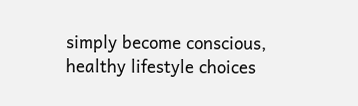simply become conscious, healthy lifestyle choices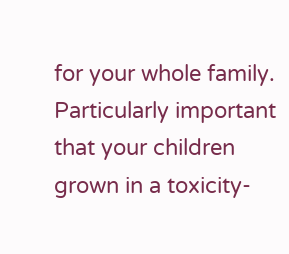for your whole family. Particularly important that your children grown in a toxicity-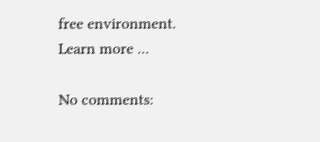free environment. Learn more ...

No comments: